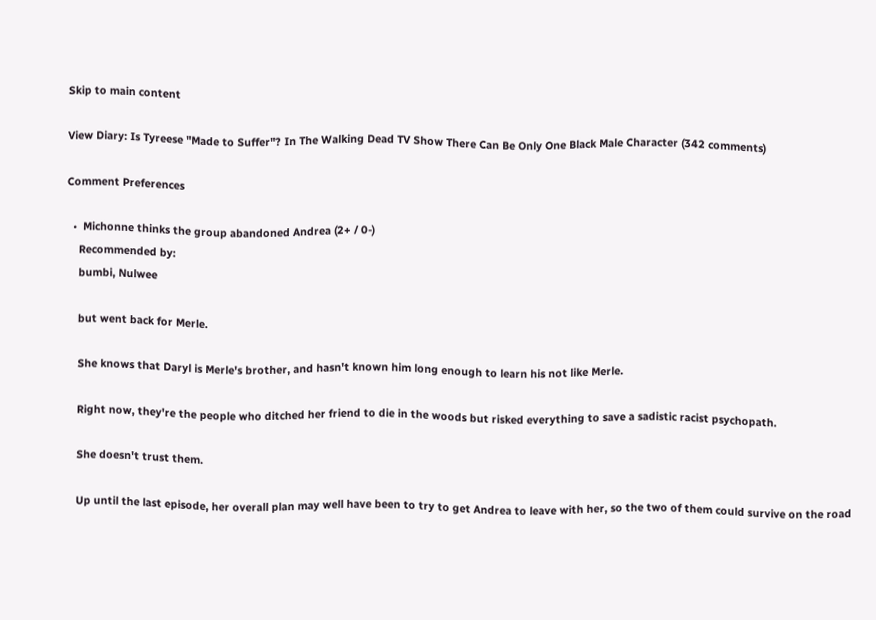Skip to main content

View Diary: Is Tyreese "Made to Suffer"? In The Walking Dead TV Show There Can Be Only One Black Male Character (342 comments)

Comment Preferences

  •  Michonne thinks the group abandoned Andrea (2+ / 0-)
    Recommended by:
    bumbi, Nulwee

    but went back for Merle.

    She knows that Daryl is Merle's brother, and hasn't known him long enough to learn his not like Merle.

    Right now, they're the people who ditched her friend to die in the woods but risked everything to save a sadistic racist psychopath.

    She doesn't trust them.

    Up until the last episode, her overall plan may well have been to try to get Andrea to leave with her, so the two of them could survive on the road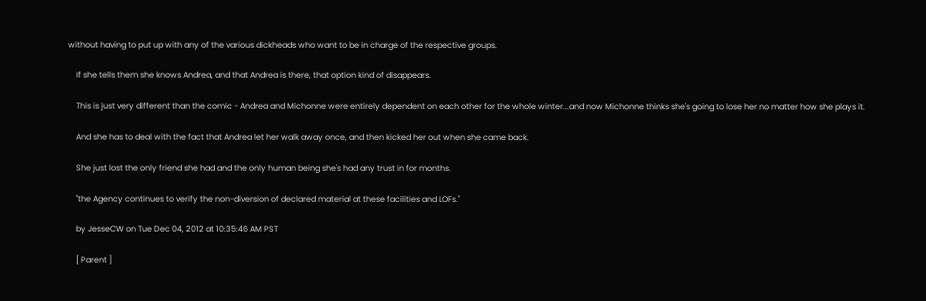without having to put up with any of the various dickheads who want to be in charge of the respective groups.

    If she tells them she knows Andrea, and that Andrea is there, that option kind of disappears.

    This is just very different than the comic - Andrea and Michonne were entirely dependent on each other for the whole winter...and now Michonne thinks she's going to lose her no matter how she plays it.

    And she has to deal with the fact that Andrea let her walk away once, and then kicked her out when she came back.

    She just lost the only friend she had and the only human being she's had any trust in for months.

    "the Agency continues to verify the non-diversion of declared material at these facilities and LOFs."

    by JesseCW on Tue Dec 04, 2012 at 10:35:46 AM PST

    [ Parent ]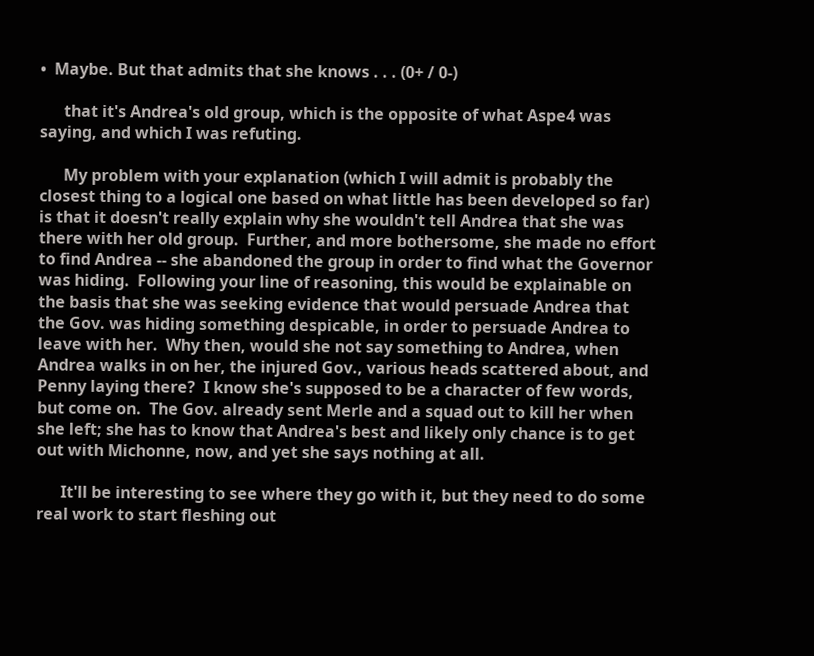•  Maybe. But that admits that she knows . . . (0+ / 0-)

      that it's Andrea's old group, which is the opposite of what Aspe4 was saying, and which I was refuting.

      My problem with your explanation (which I will admit is probably the closest thing to a logical one based on what little has been developed so far) is that it doesn't really explain why she wouldn't tell Andrea that she was there with her old group.  Further, and more bothersome, she made no effort to find Andrea -- she abandoned the group in order to find what the Governor was hiding.  Following your line of reasoning, this would be explainable on the basis that she was seeking evidence that would persuade Andrea that the Gov. was hiding something despicable, in order to persuade Andrea to leave with her.  Why then, would she not say something to Andrea, when Andrea walks in on her, the injured Gov., various heads scattered about, and Penny laying there?  I know she's supposed to be a character of few words, but come on.  The Gov. already sent Merle and a squad out to kill her when she left; she has to know that Andrea's best and likely only chance is to get out with Michonne, now, and yet she says nothing at all.

      It'll be interesting to see where they go with it, but they need to do some real work to start fleshing out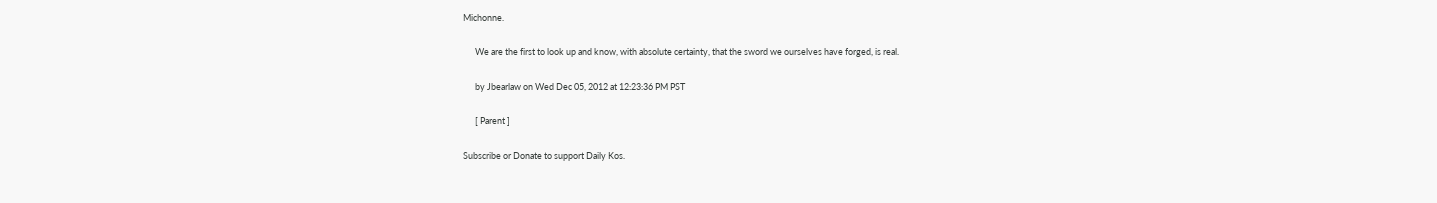Michonne.

      We are the first to look up and know, with absolute certainty, that the sword we ourselves have forged, is real.

      by Jbearlaw on Wed Dec 05, 2012 at 12:23:36 PM PST

      [ Parent ]

Subscribe or Donate to support Daily Kos.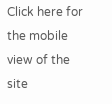Click here for the mobile view of the site